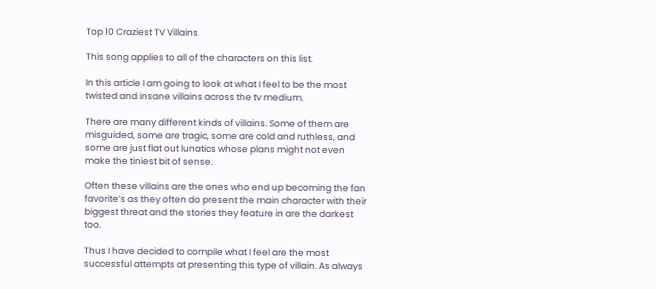Top 10 Craziest TV Villains

This song applies to all of the characters on this list.

In this article I am going to look at what I feel to be the most twisted and insane villains across the tv medium.

There are many different kinds of villains. Some of them are misguided, some are tragic, some are cold and ruthless, and some are just flat out lunatics whose plans might not even make the tiniest bit of sense.

Often these villains are the ones who end up becoming the fan favorite’s as they often do present the main character with their biggest threat and the stories they feature in are the darkest too.

Thus I have decided to compile what I feel are the most successful attempts at presenting this type of villain. As always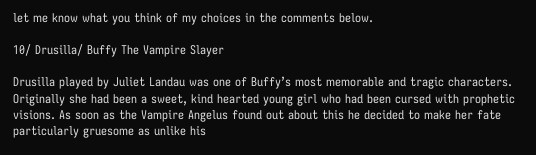let me know what you think of my choices in the comments below.

10/ Drusilla/ Buffy The Vampire Slayer

Drusilla played by Juliet Landau was one of Buffy’s most memorable and tragic characters. Originally she had been a sweet, kind hearted young girl who had been cursed with prophetic visions. As soon as the Vampire Angelus found out about this he decided to make her fate particularly gruesome as unlike his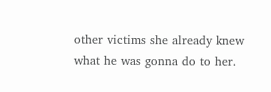other victims she already knew what he was gonna do to her.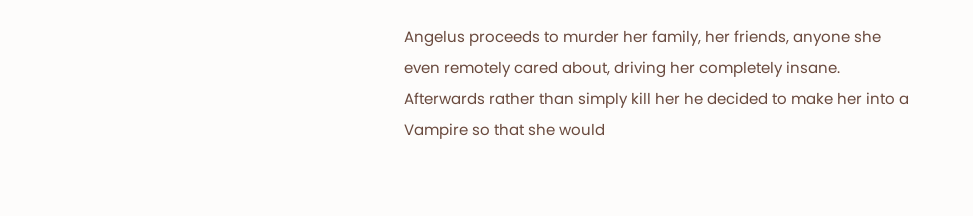Angelus proceeds to murder her family, her friends, anyone she even remotely cared about, driving her completely insane. Afterwards rather than simply kill her he decided to make her into a Vampire so that she would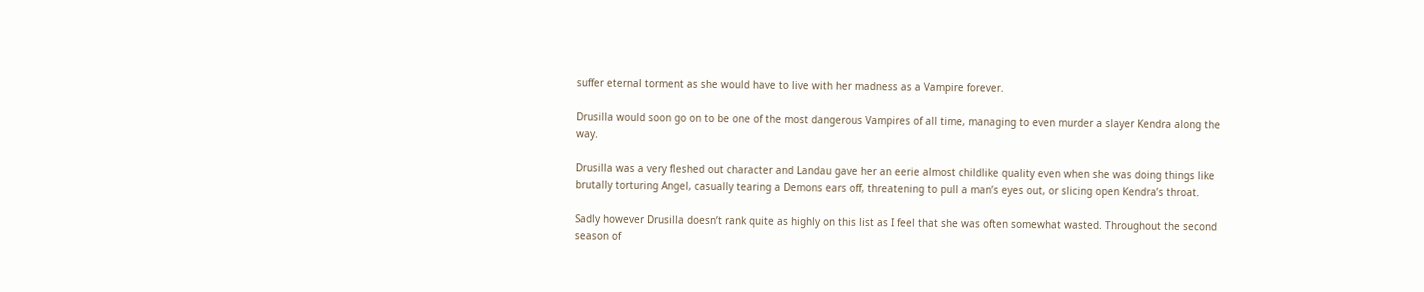suffer eternal torment as she would have to live with her madness as a Vampire forever.

Drusilla would soon go on to be one of the most dangerous Vampires of all time, managing to even murder a slayer Kendra along the way.

Drusilla was a very fleshed out character and Landau gave her an eerie almost childlike quality even when she was doing things like brutally torturing Angel, casually tearing a Demons ears off, threatening to pull a man’s eyes out, or slicing open Kendra’s throat.

Sadly however Drusilla doesn’t rank quite as highly on this list as I feel that she was often somewhat wasted. Throughout the second season of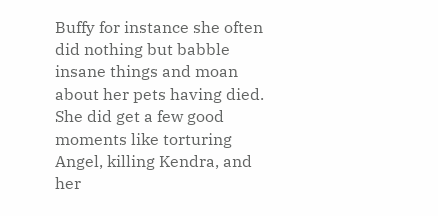Buffy for instance she often did nothing but babble insane things and moan about her pets having died. She did get a few good moments like torturing Angel, killing Kendra, and her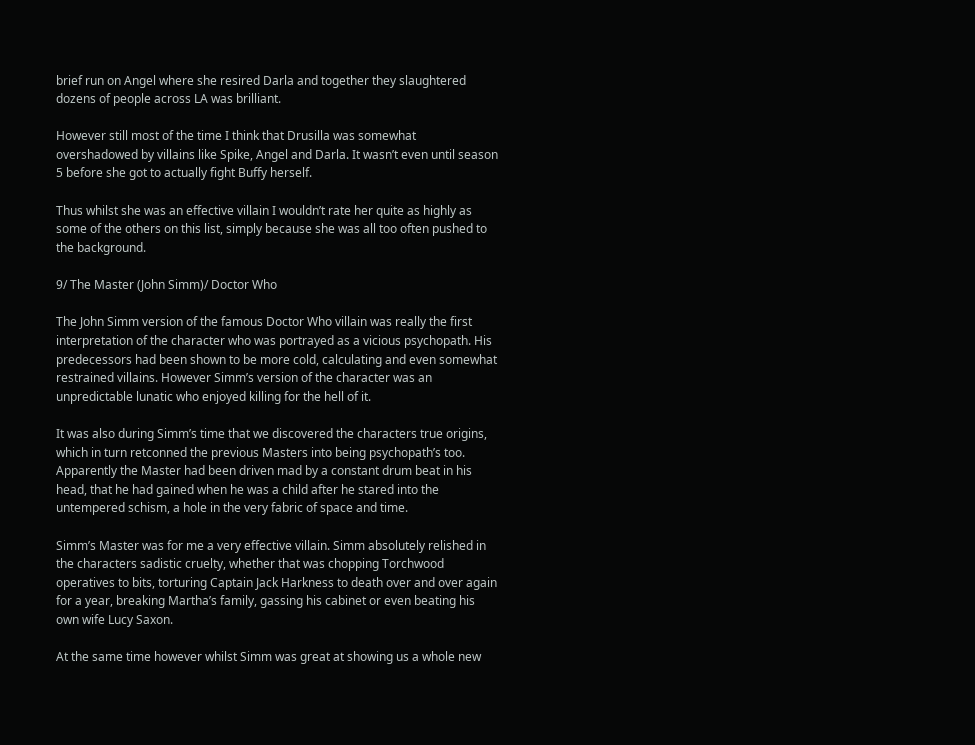brief run on Angel where she resired Darla and together they slaughtered dozens of people across LA was brilliant.

However still most of the time I think that Drusilla was somewhat overshadowed by villains like Spike, Angel and Darla. It wasn’t even until season 5 before she got to actually fight Buffy herself.

Thus whilst she was an effective villain I wouldn’t rate her quite as highly as some of the others on this list, simply because she was all too often pushed to the background.

9/ The Master (John Simm)/ Doctor Who

The John Simm version of the famous Doctor Who villain was really the first interpretation of the character who was portrayed as a vicious psychopath. His predecessors had been shown to be more cold, calculating and even somewhat restrained villains. However Simm’s version of the character was an unpredictable lunatic who enjoyed killing for the hell of it.

It was also during Simm’s time that we discovered the characters true origins, which in turn retconned the previous Masters into being psychopath’s too. Apparently the Master had been driven mad by a constant drum beat in his head, that he had gained when he was a child after he stared into the untempered schism, a hole in the very fabric of space and time.

Simm’s Master was for me a very effective villain. Simm absolutely relished in the characters sadistic cruelty, whether that was chopping Torchwood operatives to bits, torturing Captain Jack Harkness to death over and over again for a year, breaking Martha’s family, gassing his cabinet or even beating his own wife Lucy Saxon.

At the same time however whilst Simm was great at showing us a whole new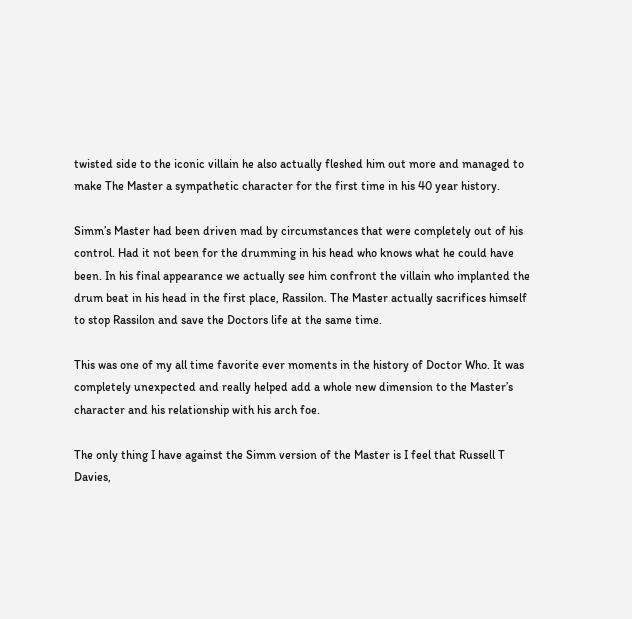twisted side to the iconic villain he also actually fleshed him out more and managed to make The Master a sympathetic character for the first time in his 40 year history.

Simm’s Master had been driven mad by circumstances that were completely out of his control. Had it not been for the drumming in his head who knows what he could have been. In his final appearance we actually see him confront the villain who implanted the drum beat in his head in the first place, Rassilon. The Master actually sacrifices himself to stop Rassilon and save the Doctors life at the same time.

This was one of my all time favorite ever moments in the history of Doctor Who. It was completely unexpected and really helped add a whole new dimension to the Master’s character and his relationship with his arch foe.

The only thing I have against the Simm version of the Master is I feel that Russell T Davies,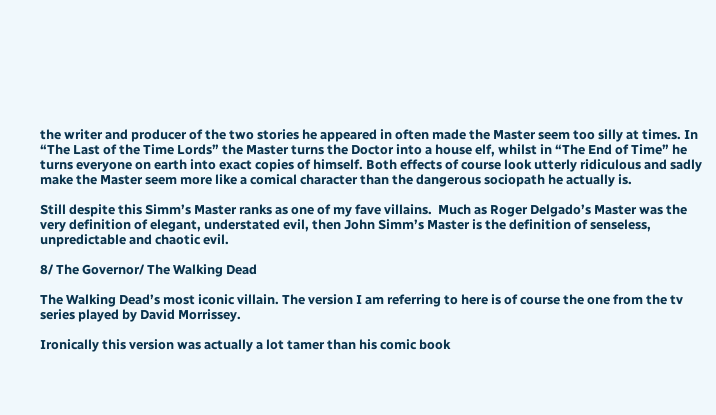the writer and producer of the two stories he appeared in often made the Master seem too silly at times. In “The Last of the Time Lords” the Master turns the Doctor into a house elf, whilst in “The End of Time” he turns everyone on earth into exact copies of himself. Both effects of course look utterly ridiculous and sadly make the Master seem more like a comical character than the dangerous sociopath he actually is.

Still despite this Simm’s Master ranks as one of my fave villains.  Much as Roger Delgado’s Master was the very definition of elegant, understated evil, then John Simm’s Master is the definition of senseless, unpredictable and chaotic evil.

8/ The Governor/ The Walking Dead

The Walking Dead’s most iconic villain. The version I am referring to here is of course the one from the tv series played by David Morrissey.

Ironically this version was actually a lot tamer than his comic book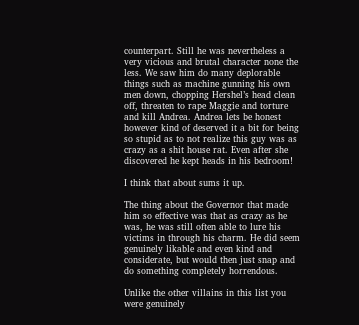counterpart. Still he was nevertheless a very vicious and brutal character none the less. We saw him do many deplorable things such as machine gunning his own men down, chopping Hershel’s head clean off, threaten to rape Maggie and torture and kill Andrea. Andrea lets be honest however kind of deserved it a bit for being so stupid as to not realize this guy was as crazy as a shit house rat. Even after she discovered he kept heads in his bedroom!

I think that about sums it up.

The thing about the Governor that made him so effective was that as crazy as he was, he was still often able to lure his victims in through his charm. He did seem genuinely likable and even kind and considerate, but would then just snap and do something completely horrendous.

Unlike the other villains in this list you were genuinely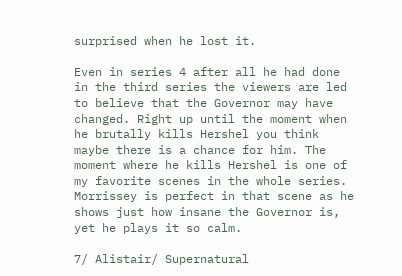surprised when he lost it.

Even in series 4 after all he had done in the third series the viewers are led to believe that the Governor may have changed. Right up until the moment when he brutally kills Hershel you think maybe there is a chance for him. The moment where he kills Hershel is one of my favorite scenes in the whole series. Morrissey is perfect in that scene as he shows just how insane the Governor is, yet he plays it so calm.

7/ Alistair/ Supernatural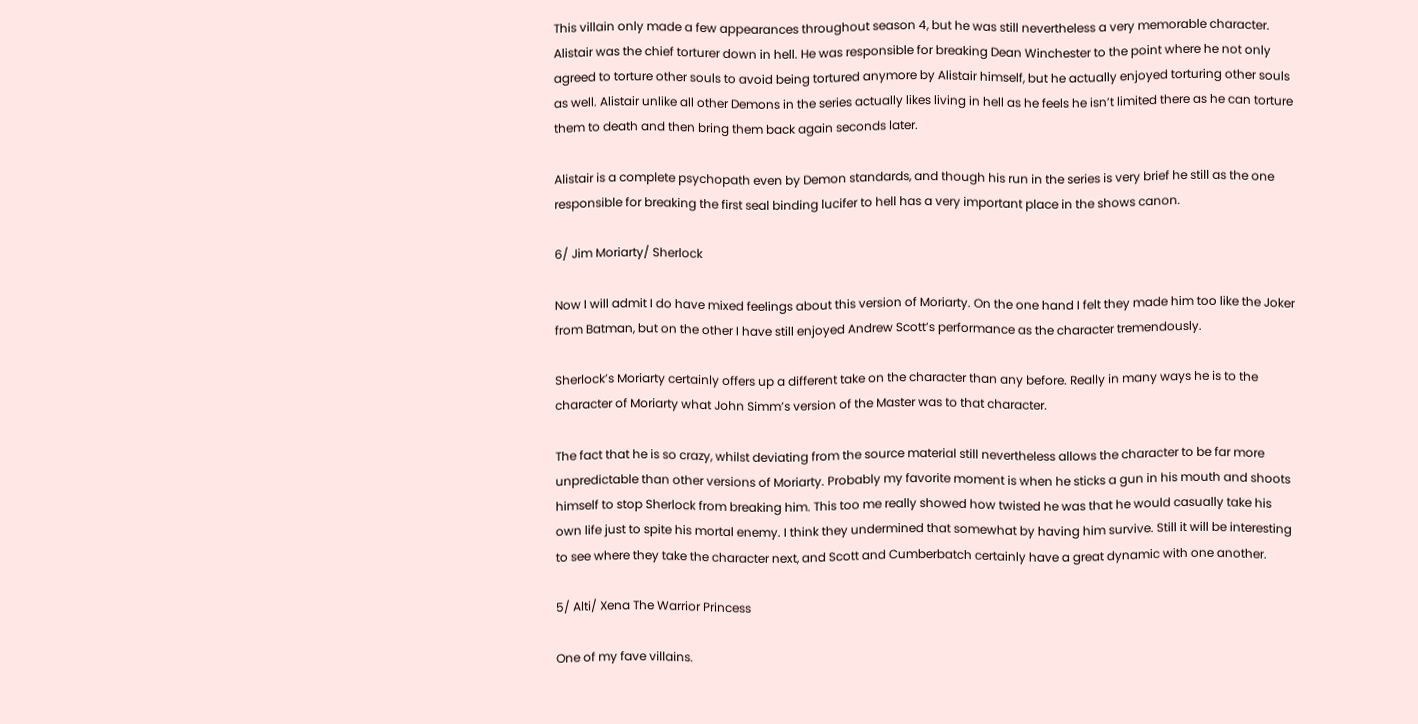This villain only made a few appearances throughout season 4, but he was still nevertheless a very memorable character. Alistair was the chief torturer down in hell. He was responsible for breaking Dean Winchester to the point where he not only agreed to torture other souls to avoid being tortured anymore by Alistair himself, but he actually enjoyed torturing other souls as well. Alistair unlike all other Demons in the series actually likes living in hell as he feels he isn’t limited there as he can torture them to death and then bring them back again seconds later.

Alistair is a complete psychopath even by Demon standards, and though his run in the series is very brief he still as the one responsible for breaking the first seal binding lucifer to hell has a very important place in the shows canon.

6/ Jim Moriarty/ Sherlock

Now I will admit I do have mixed feelings about this version of Moriarty. On the one hand I felt they made him too like the Joker from Batman, but on the other I have still enjoyed Andrew Scott’s performance as the character tremendously.

Sherlock’s Moriarty certainly offers up a different take on the character than any before. Really in many ways he is to the character of Moriarty what John Simm’s version of the Master was to that character.

The fact that he is so crazy, whilst deviating from the source material still nevertheless allows the character to be far more unpredictable than other versions of Moriarty. Probably my favorite moment is when he sticks a gun in his mouth and shoots himself to stop Sherlock from breaking him. This too me really showed how twisted he was that he would casually take his own life just to spite his mortal enemy. I think they undermined that somewhat by having him survive. Still it will be interesting to see where they take the character next, and Scott and Cumberbatch certainly have a great dynamic with one another.

5/ Alti/ Xena The Warrior Princess

One of my fave villains.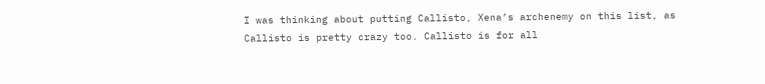I was thinking about putting Callisto, Xena’s archenemy on this list, as Callisto is pretty crazy too. Callisto is for all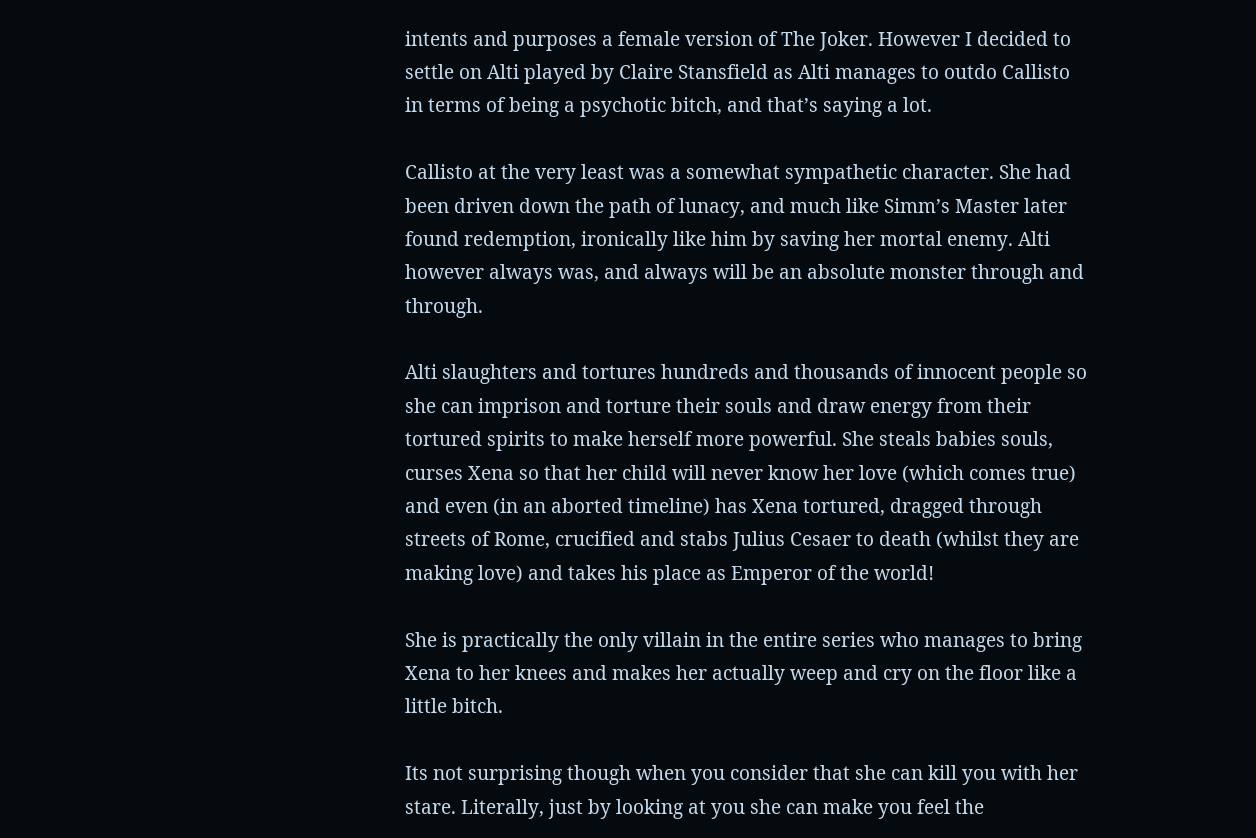intents and purposes a female version of The Joker. However I decided to settle on Alti played by Claire Stansfield as Alti manages to outdo Callisto in terms of being a psychotic bitch, and that’s saying a lot.

Callisto at the very least was a somewhat sympathetic character. She had been driven down the path of lunacy, and much like Simm’s Master later found redemption, ironically like him by saving her mortal enemy. Alti however always was, and always will be an absolute monster through and through.

Alti slaughters and tortures hundreds and thousands of innocent people so she can imprison and torture their souls and draw energy from their tortured spirits to make herself more powerful. She steals babies souls, curses Xena so that her child will never know her love (which comes true) and even (in an aborted timeline) has Xena tortured, dragged through streets of Rome, crucified and stabs Julius Cesaer to death (whilst they are making love) and takes his place as Emperor of the world!

She is practically the only villain in the entire series who manages to bring Xena to her knees and makes her actually weep and cry on the floor like a little bitch.

Its not surprising though when you consider that she can kill you with her stare. Literally, just by looking at you she can make you feel the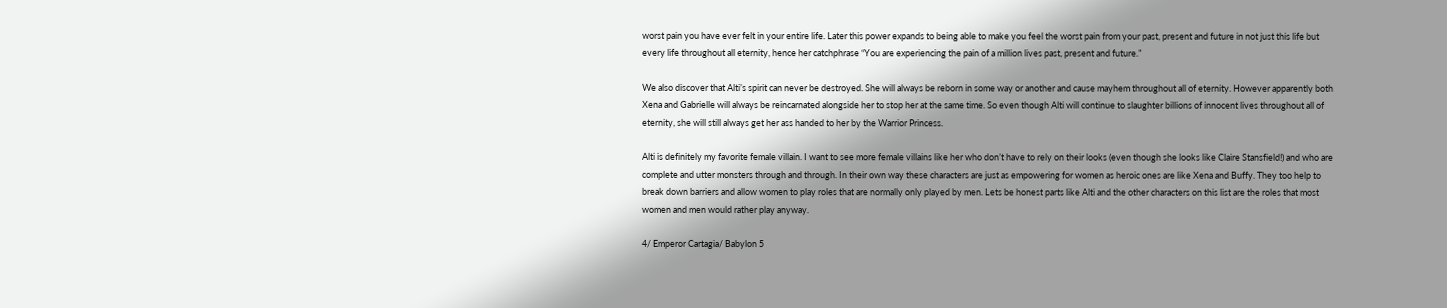worst pain you have ever felt in your entire life. Later this power expands to being able to make you feel the worst pain from your past, present and future in not just this life but every life throughout all eternity, hence her catchphrase “You are experiencing the pain of a million lives past, present and future.”

We also discover that Alti’s spirit can never be destroyed. She will always be reborn in some way or another and cause mayhem throughout all of eternity. However apparently both Xena and Gabrielle will always be reincarnated alongside her to stop her at the same time. So even though Alti will continue to slaughter billions of innocent lives throughout all of eternity, she will still always get her ass handed to her by the Warrior Princess.

Alti is definitely my favorite female villain. I want to see more female villains like her who don’t have to rely on their looks (even though she looks like Claire Stansfield!) and who are complete and utter monsters through and through. In their own way these characters are just as empowering for women as heroic ones are like Xena and Buffy. They too help to break down barriers and allow women to play roles that are normally only played by men. Lets be honest parts like Alti and the other characters on this list are the roles that most women and men would rather play anyway.

4/ Emperor Cartagia/ Babylon 5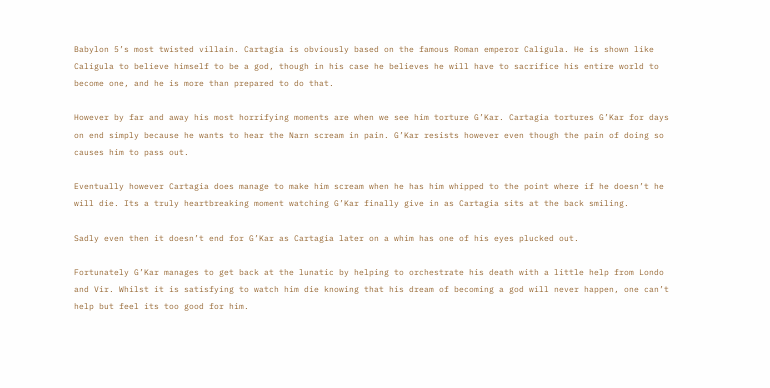Babylon 5’s most twisted villain. Cartagia is obviously based on the famous Roman emperor Caligula. He is shown like Caligula to believe himself to be a god, though in his case he believes he will have to sacrifice his entire world to become one, and he is more than prepared to do that.

However by far and away his most horrifying moments are when we see him torture G’Kar. Cartagia tortures G’Kar for days on end simply because he wants to hear the Narn scream in pain. G’Kar resists however even though the pain of doing so causes him to pass out.

Eventually however Cartagia does manage to make him scream when he has him whipped to the point where if he doesn’t he will die. Its a truly heartbreaking moment watching G’Kar finally give in as Cartagia sits at the back smiling.

Sadly even then it doesn’t end for G’Kar as Cartagia later on a whim has one of his eyes plucked out.

Fortunately G’Kar manages to get back at the lunatic by helping to orchestrate his death with a little help from Londo and Vir. Whilst it is satisfying to watch him die knowing that his dream of becoming a god will never happen, one can’t help but feel its too good for him.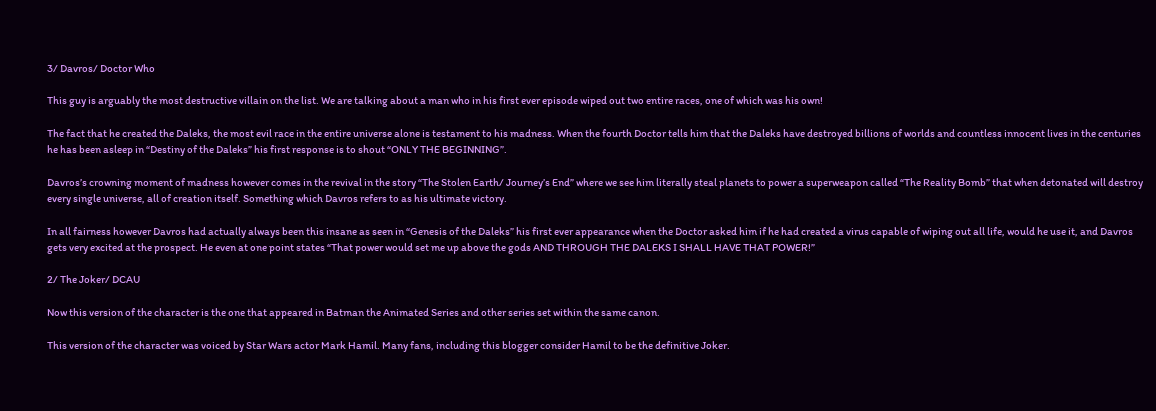3/ Davros/ Doctor Who

This guy is arguably the most destructive villain on the list. We are talking about a man who in his first ever episode wiped out two entire races, one of which was his own!

The fact that he created the Daleks, the most evil race in the entire universe alone is testament to his madness. When the fourth Doctor tells him that the Daleks have destroyed billions of worlds and countless innocent lives in the centuries he has been asleep in “Destiny of the Daleks” his first response is to shout “ONLY THE BEGINNING”.

Davros’s crowning moment of madness however comes in the revival in the story “The Stolen Earth/ Journey’s End” where we see him literally steal planets to power a superweapon called “The Reality Bomb” that when detonated will destroy every single universe, all of creation itself. Something which Davros refers to as his ultimate victory.

In all fairness however Davros had actually always been this insane as seen in “Genesis of the Daleks” his first ever appearance when the Doctor asked him if he had created a virus capable of wiping out all life, would he use it, and Davros gets very excited at the prospect. He even at one point states “That power would set me up above the gods AND THROUGH THE DALEKS I SHALL HAVE THAT POWER!”

2/ The Joker/ DCAU

Now this version of the character is the one that appeared in Batman the Animated Series and other series set within the same canon.

This version of the character was voiced by Star Wars actor Mark Hamil. Many fans, including this blogger consider Hamil to be the definitive Joker.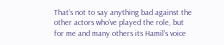That’s not to say anything bad against the other actors who’ve played the role, but for me and many others its Hamil’s voice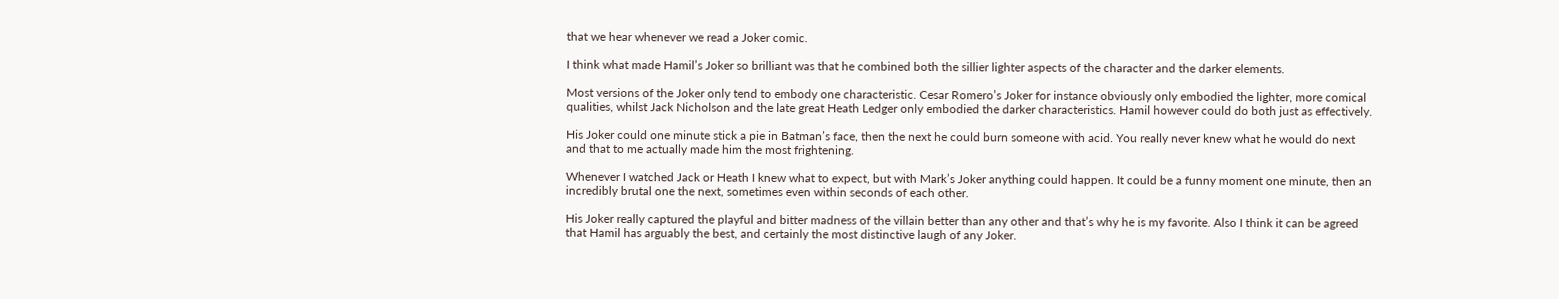that we hear whenever we read a Joker comic.

I think what made Hamil’s Joker so brilliant was that he combined both the sillier lighter aspects of the character and the darker elements.

Most versions of the Joker only tend to embody one characteristic. Cesar Romero’s Joker for instance obviously only embodied the lighter, more comical qualities, whilst Jack Nicholson and the late great Heath Ledger only embodied the darker characteristics. Hamil however could do both just as effectively.

His Joker could one minute stick a pie in Batman’s face, then the next he could burn someone with acid. You really never knew what he would do next and that to me actually made him the most frightening.

Whenever I watched Jack or Heath I knew what to expect, but with Mark’s Joker anything could happen. It could be a funny moment one minute, then an incredibly brutal one the next, sometimes even within seconds of each other.

His Joker really captured the playful and bitter madness of the villain better than any other and that’s why he is my favorite. Also I think it can be agreed that Hamil has arguably the best, and certainly the most distinctive laugh of any Joker.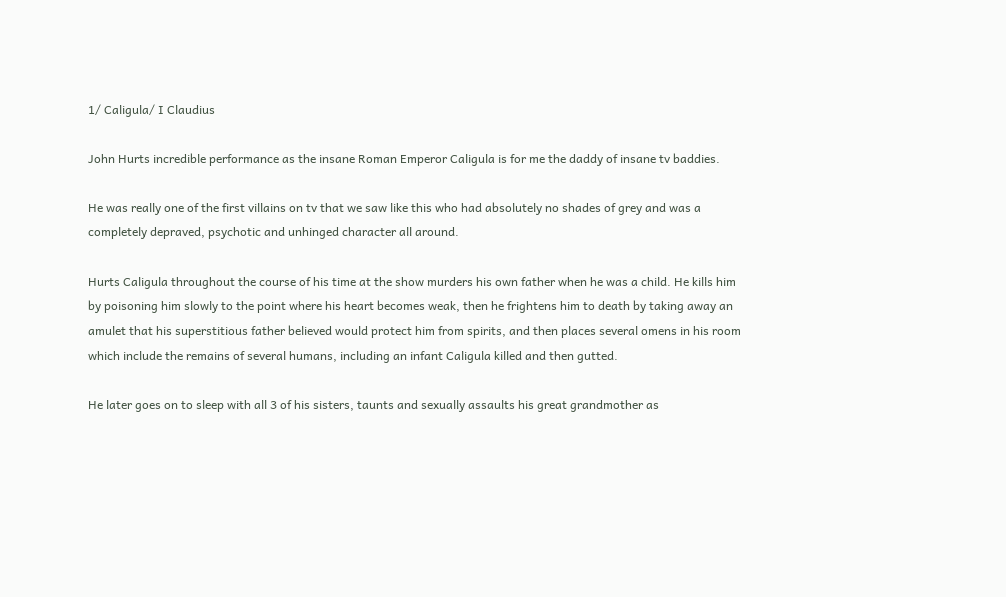1/ Caligula/ I Claudius

John Hurts incredible performance as the insane Roman Emperor Caligula is for me the daddy of insane tv baddies.

He was really one of the first villains on tv that we saw like this who had absolutely no shades of grey and was a completely depraved, psychotic and unhinged character all around.

Hurts Caligula throughout the course of his time at the show murders his own father when he was a child. He kills him by poisoning him slowly to the point where his heart becomes weak, then he frightens him to death by taking away an amulet that his superstitious father believed would protect him from spirits, and then places several omens in his room which include the remains of several humans, including an infant Caligula killed and then gutted.

He later goes on to sleep with all 3 of his sisters, taunts and sexually assaults his great grandmother as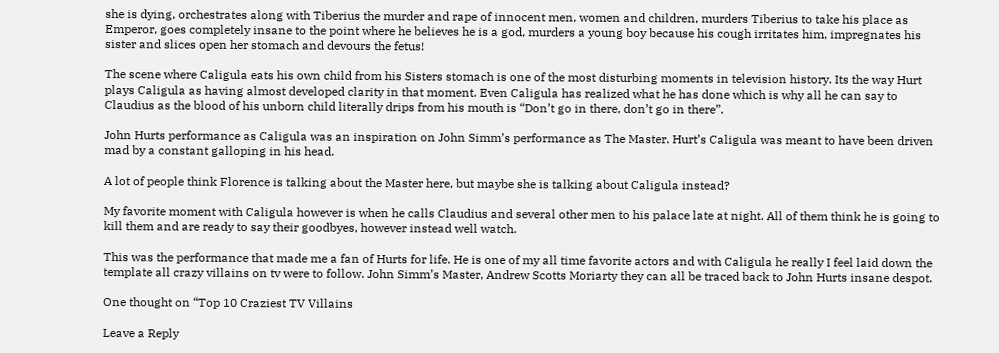she is dying, orchestrates along with Tiberius the murder and rape of innocent men, women and children, murders Tiberius to take his place as Emperor, goes completely insane to the point where he believes he is a god, murders a young boy because his cough irritates him, impregnates his sister and slices open her stomach and devours the fetus!

The scene where Caligula eats his own child from his Sisters stomach is one of the most disturbing moments in television history. Its the way Hurt plays Caligula as having almost developed clarity in that moment. Even Caligula has realized what he has done which is why all he can say to Claudius as the blood of his unborn child literally drips from his mouth is “Don’t go in there, don’t go in there”.

John Hurts performance as Caligula was an inspiration on John Simm’s performance as The Master. Hurt’s Caligula was meant to have been driven mad by a constant galloping in his head.

A lot of people think Florence is talking about the Master here, but maybe she is talking about Caligula instead?

My favorite moment with Caligula however is when he calls Claudius and several other men to his palace late at night. All of them think he is going to kill them and are ready to say their goodbyes, however instead well watch.

This was the performance that made me a fan of Hurts for life. He is one of my all time favorite actors and with Caligula he really I feel laid down the template all crazy villains on tv were to follow. John Simm’s Master, Andrew Scotts Moriarty they can all be traced back to John Hurts insane despot.

One thought on “Top 10 Craziest TV Villains

Leave a Reply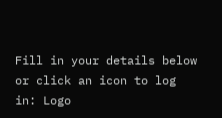Fill in your details below or click an icon to log in: Logo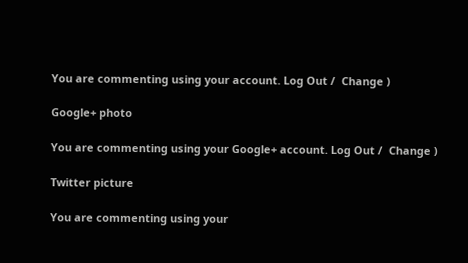You are commenting using your account. Log Out /  Change )

Google+ photo

You are commenting using your Google+ account. Log Out /  Change )

Twitter picture

You are commenting using your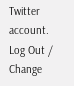Twitter account. Log Out /  Change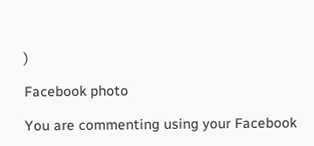)

Facebook photo

You are commenting using your Facebook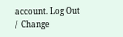account. Log Out /  Change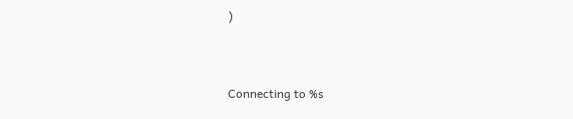)


Connecting to %s